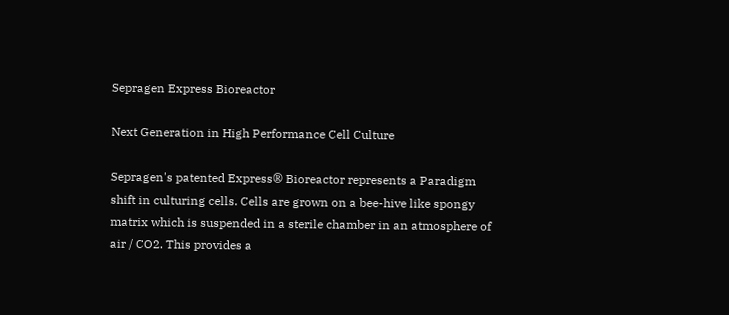Sepragen Express Bioreactor

Next Generation in High Performance Cell Culture

Sepragen's patented Express® Bioreactor represents a Paradigm shift in culturing cells. Cells are grown on a bee-hive like spongy matrix which is suspended in a sterile chamber in an atmosphere of air / CO2. This provides a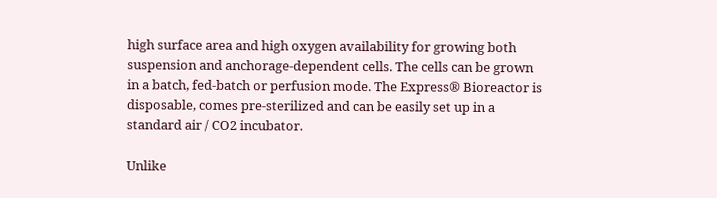high surface area and high oxygen availability for growing both suspension and anchorage-dependent cells. The cells can be grown in a batch, fed-batch or perfusion mode. The Express® Bioreactor is disposable, comes pre-sterilized and can be easily set up in a standard air / CO2 incubator.

Unlike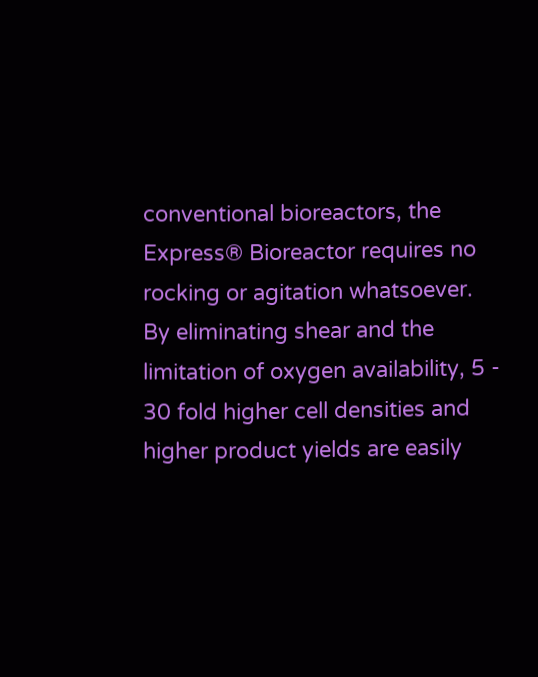conventional bioreactors, the Express® Bioreactor requires no rocking or agitation whatsoever. By eliminating shear and the limitation of oxygen availability, 5 - 30 fold higher cell densities and higher product yields are easily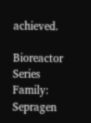achieved.

Bioreactor Series Family:
Sepragen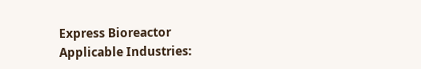Express Bioreactor
Applicable Industries: